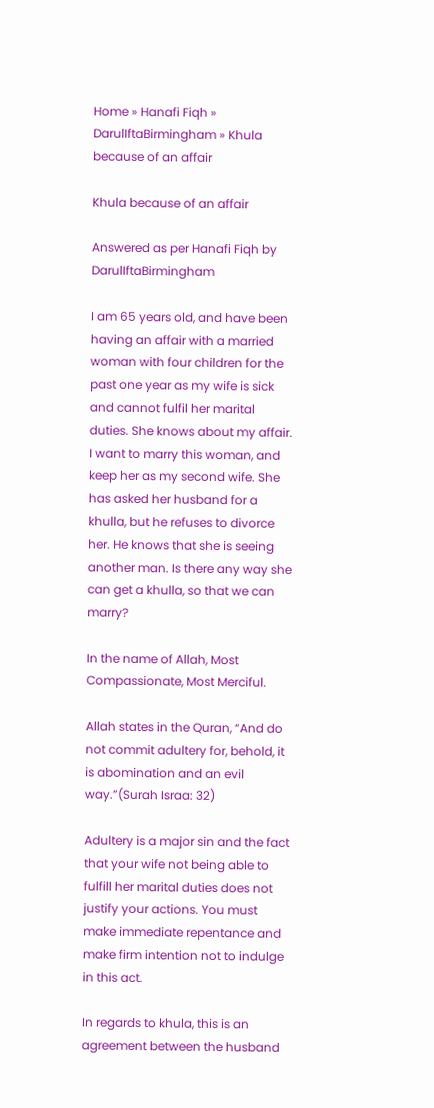Home » Hanafi Fiqh » DarulIftaBirmingham » Khula because of an affair

Khula because of an affair

Answered as per Hanafi Fiqh by DarulIftaBirmingham

I am 65 years old, and have been having an affair with a married woman with four children for the past one year as my wife is sick and cannot fulfil her marital duties. She knows about my affair. I want to marry this woman, and keep her as my second wife. She has asked her husband for a khulla, but he refuses to divorce her. He knows that she is seeing another man. Is there any way she can get a khulla, so that we can marry?

In the name of Allah, Most Compassionate, Most Merciful.

Allah states in the Quran, “And do not commit adultery for, behold, it is abomination and an evil way.”(Surah Israa: 32)

Adultery is a major sin and the fact that your wife not being able to fulfill her marital duties does not justify your actions. You must make immediate repentance and make firm intention not to indulge in this act.

In regards to khula, this is an agreement between the husband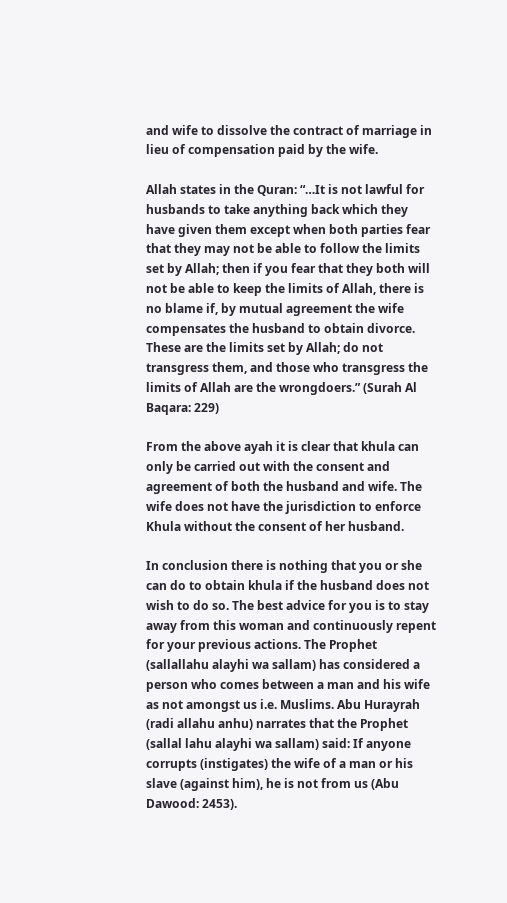and wife to dissolve the contract of marriage in lieu of compensation paid by the wife.

Allah states in the Quran: “…It is not lawful for husbands to take anything back which they have given them except when both parties fear that they may not be able to follow the limits set by Allah; then if you fear that they both will not be able to keep the limits of Allah, there is no blame if, by mutual agreement the wife compensates the husband to obtain divorce. These are the limits set by Allah; do not transgress them, and those who transgress the limits of Allah are the wrongdoers.” (Surah Al Baqara: 229)

From the above ayah it is clear that khula can only be carried out with the consent and agreement of both the husband and wife. The wife does not have the jurisdiction to enforce Khula without the consent of her husband.

In conclusion there is nothing that you or she can do to obtain khula if the husband does not wish to do so. The best advice for you is to stay away from this woman and continuously repent for your previous actions. The Prophet (sallallahu alayhi wa sallam) has considered a person who comes between a man and his wife as not amongst us i.e. Muslims. Abu Hurayrah (radi allahu anhu) narrates that the Prophet (sallal lahu alayhi wa sallam) said: If anyone corrupts (instigates) the wife of a man or his slave (against him), he is not from us (Abu Dawood: 2453).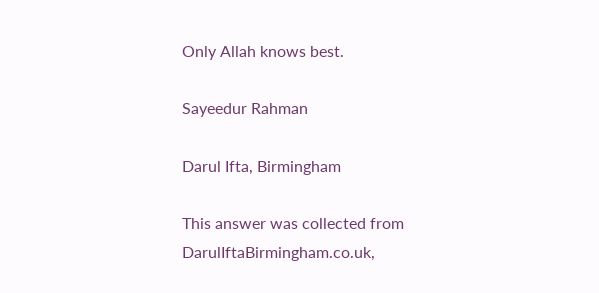Only Allah knows best.

Sayeedur Rahman

Darul Ifta, Birmingham

This answer was collected from DarulIftaBirmingham.co.uk,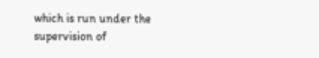which is run under the supervision of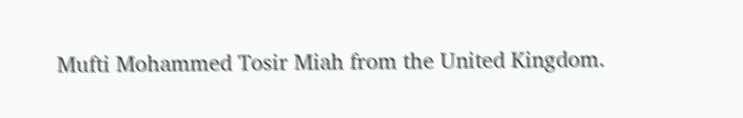Mufti Mohammed Tosir Miah from the United Kingdom.